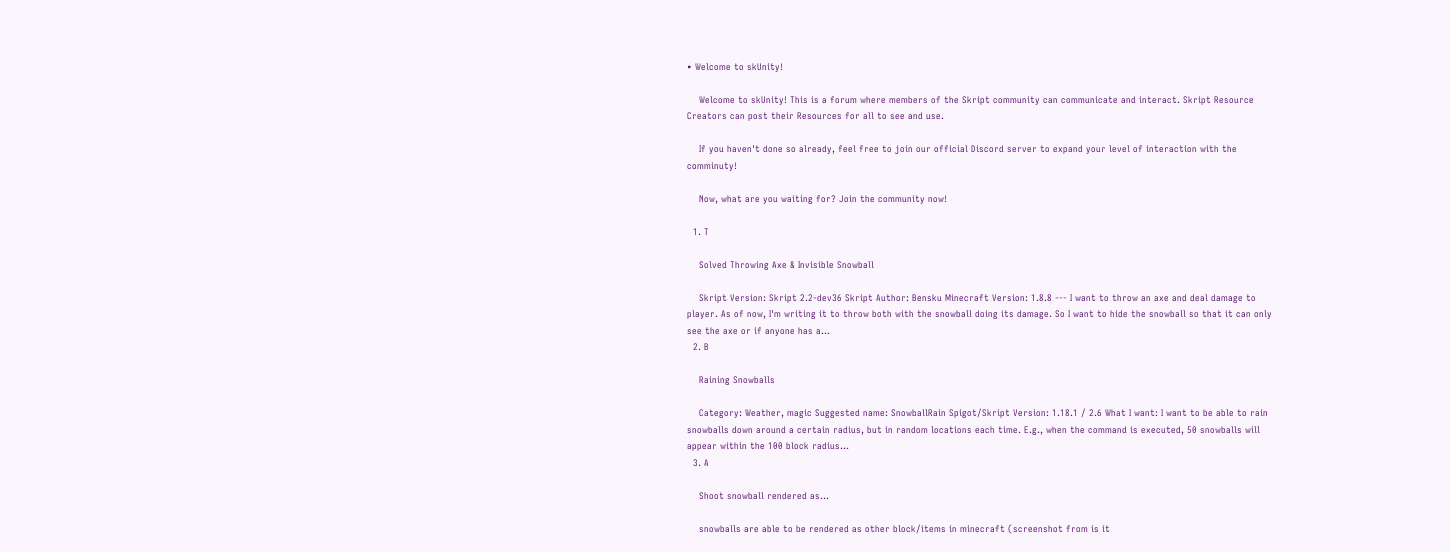• Welcome to skUnity!

    Welcome to skUnity! This is a forum where members of the Skript community can communicate and interact. Skript Resource Creators can post their Resources for all to see and use.

    If you haven't done so already, feel free to join our official Discord server to expand your level of interaction with the comminuty!

    Now, what are you waiting for? Join the community now!

  1. T

    Solved Throwing Axe & Invisible Snowball

    Skript Version: Skript 2.2-dev36 Skript Author: Bensku Minecraft Version: 1.8.8 --- I want to throw an axe and deal damage to player. As of now, I'm writing it to throw both with the snowball doing its damage. So I want to hide the snowball so that it can only see the axe or if anyone has a...
  2. B

    Raining Snowballs

    Category: Weather, magic Suggested name: SnowballRain Spigot/Skript Version: 1.18.1 / 2.6 What I want: I want to be able to rain snowballs down around a certain radius, but in random locations each time. E.g., when the command is executed, 50 snowballs will appear within the 100 block radius...
  3. A

    Shoot snowball rendered as...

    snowballs are able to be rendered as other block/items in minecraft (screenshot from is it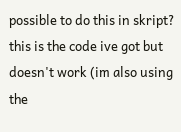possible to do this in skript? this is the code ive got but doesn't work (im also using the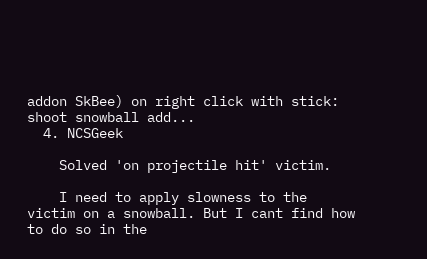addon SkBee) on right click with stick: shoot snowball add...
  4. NCSGeek

    Solved 'on projectile hit' victim.

    I need to apply slowness to the victim on a snowball. But I cant find how to do so in the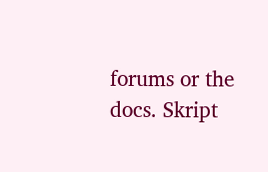forums or the docs. Skript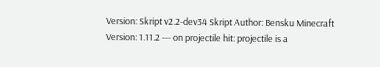Version: Skript v2.2-dev34 Skript Author: Bensku Minecraft Version: 1.11.2 --- on projectile hit: projectile is a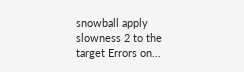snowball apply slowness 2 to the target Errors on...